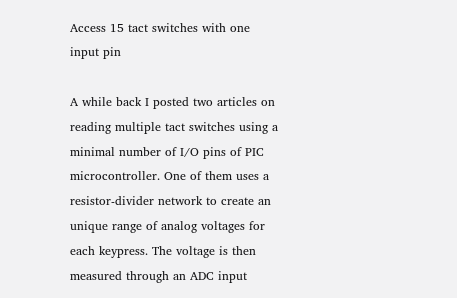Access 15 tact switches with one input pin

A while back I posted two articles on reading multiple tact switches using a minimal number of I/O pins of PIC microcontroller. One of them uses a resistor-divider network to create an unique range of analog voltages for each keypress. The voltage is then measured through an ADC input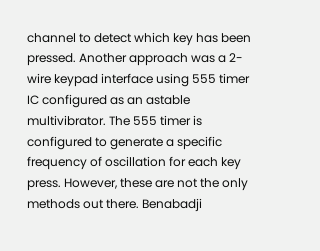channel to detect which key has been pressed. Another approach was a 2-wire keypad interface using 555 timer IC configured as an astable multivibrator. The 555 timer is configured to generate a specific frequency of oscillation for each key press. However, these are not the only methods out there. Benabadji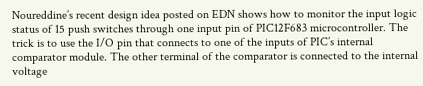Noureddine’s recent design idea posted on EDN shows how to monitor the input logic status of 15 push switches through one input pin of PIC12F683 microcontroller. The trick is to use the I/O pin that connects to one of the inputs of PIC’s internal comparator module. The other terminal of the comparator is connected to the internal voltage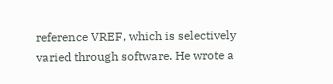reference VREF, which is selectively varied through software. He wrote a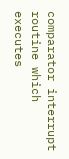comparator interrupt routine which executes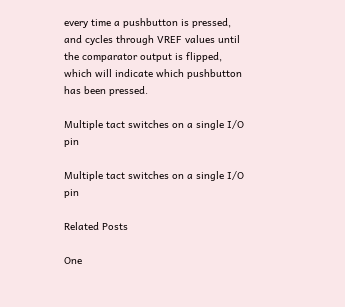every time a pushbutton is pressed, and cycles through VREF values until the comparator output is flipped, which will indicate which pushbutton has been pressed.

Multiple tact switches on a single I/O pin

Multiple tact switches on a single I/O pin

Related Posts

One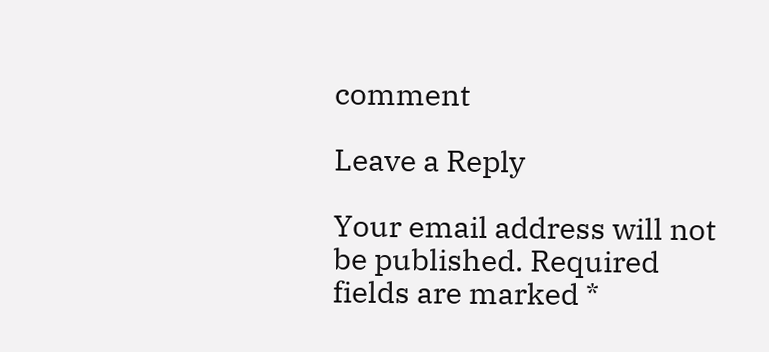comment

Leave a Reply

Your email address will not be published. Required fields are marked *